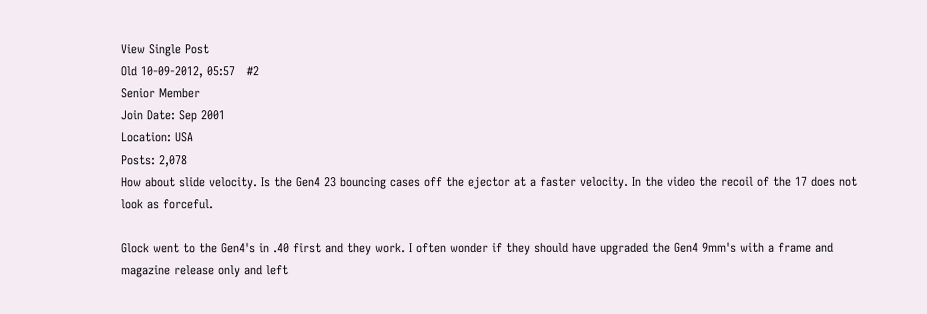View Single Post
Old 10-09-2012, 05:57   #2
Senior Member
Join Date: Sep 2001
Location: USA
Posts: 2,078
How about slide velocity. Is the Gen4 23 bouncing cases off the ejector at a faster velocity. In the video the recoil of the 17 does not look as forceful.

Glock went to the Gen4's in .40 first and they work. I often wonder if they should have upgraded the Gen4 9mm's with a frame and magazine release only and left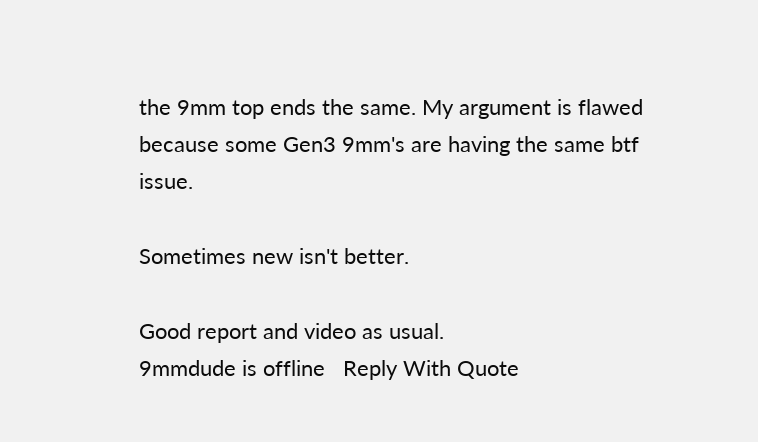the 9mm top ends the same. My argument is flawed because some Gen3 9mm's are having the same btf issue.

Sometimes new isn't better.

Good report and video as usual.
9mmdude is offline   Reply With Quote